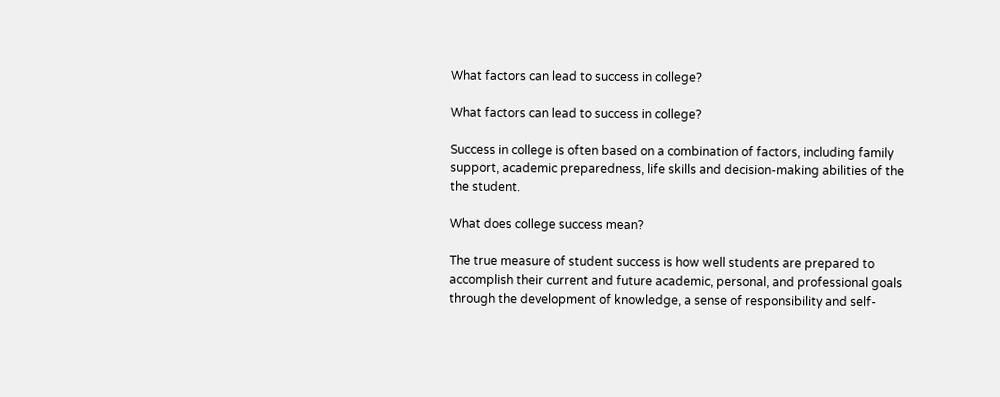What factors can lead to success in college?

What factors can lead to success in college?

Success in college is often based on a combination of factors, including family support, academic preparedness, life skills and decision-making abilities of the the student.

What does college success mean?

The true measure of student success is how well students are prepared to accomplish their current and future academic, personal, and professional goals through the development of knowledge, a sense of responsibility and self-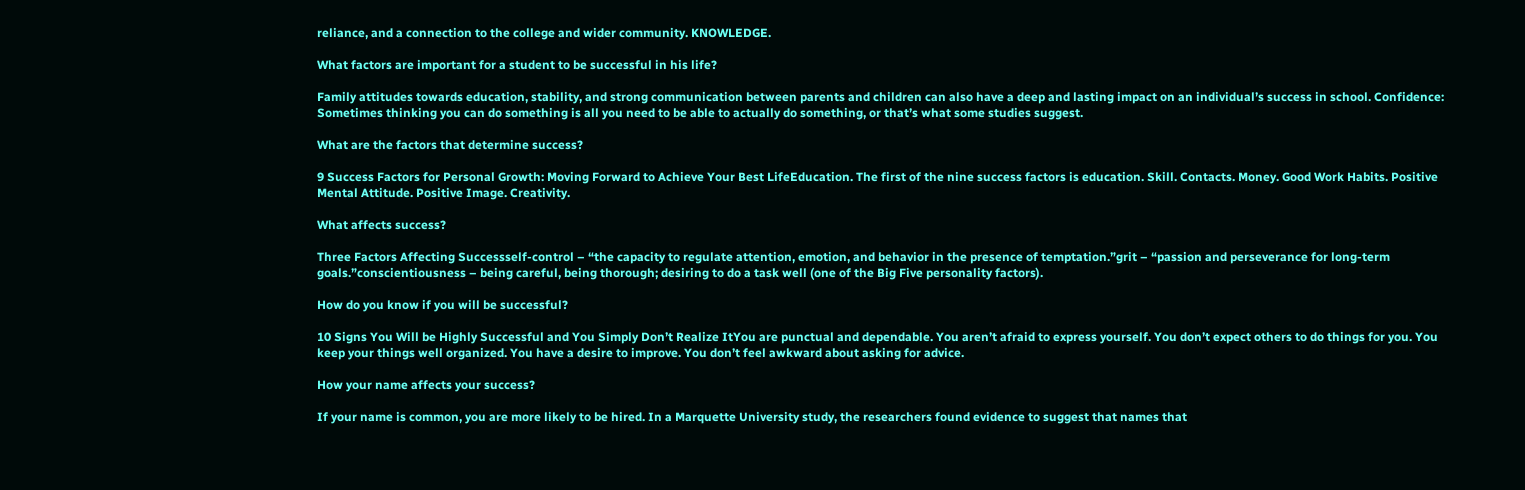reliance, and a connection to the college and wider community. KNOWLEDGE.

What factors are important for a student to be successful in his life?

Family attitudes towards education, stability, and strong communication between parents and children can also have a deep and lasting impact on an individual’s success in school. Confidence: Sometimes thinking you can do something is all you need to be able to actually do something, or that’s what some studies suggest.

What are the factors that determine success?

9 Success Factors for Personal Growth: Moving Forward to Achieve Your Best LifeEducation. The first of the nine success factors is education. Skill. Contacts. Money. Good Work Habits. Positive Mental Attitude. Positive Image. Creativity.

What affects success?

Three Factors Affecting Successself-control – “the capacity to regulate attention, emotion, and behavior in the presence of temptation.”grit – “passion and perseverance for long-term goals.”conscientiousness – being careful, being thorough; desiring to do a task well (one of the Big Five personality factors).

How do you know if you will be successful?

10 Signs You Will be Highly Successful and You Simply Don’t Realize ItYou are punctual and dependable. You aren’t afraid to express yourself. You don’t expect others to do things for you. You keep your things well organized. You have a desire to improve. You don’t feel awkward about asking for advice.

How your name affects your success?

If your name is common, you are more likely to be hired. In a Marquette University study, the researchers found evidence to suggest that names that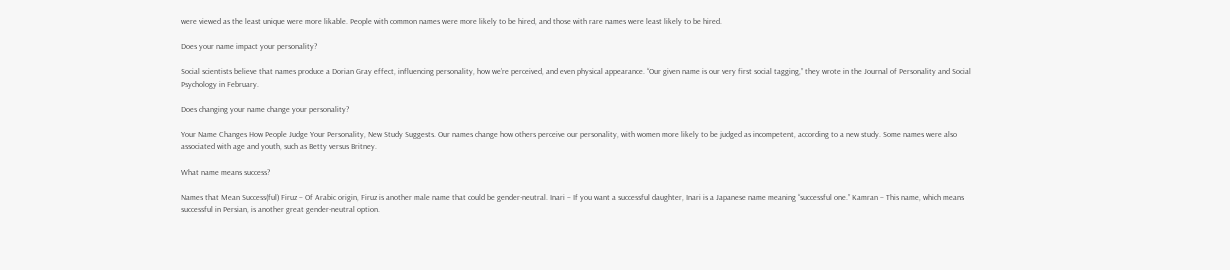were viewed as the least unique were more likable. People with common names were more likely to be hired, and those with rare names were least likely to be hired.

Does your name impact your personality?

Social scientists believe that names produce a Dorian Gray effect, influencing personality, how we’re perceived, and even physical appearance. “Our given name is our very first social tagging,” they wrote in the Journal of Personality and Social Psychology in February.

Does changing your name change your personality?

Your Name Changes How People Judge Your Personality, New Study Suggests. Our names change how others perceive our personality, with women more likely to be judged as incompetent, according to a new study. Some names were also associated with age and youth, such as Betty versus Britney.

What name means success?

Names that Mean Success(ful) Firuz – Of Arabic origin, Firuz is another male name that could be gender-neutral. Inari – If you want a successful daughter, Inari is a Japanese name meaning “successful one.” Kamran – This name, which means successful in Persian, is another great gender-neutral option.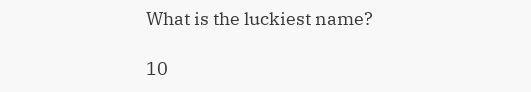What is the luckiest name?

10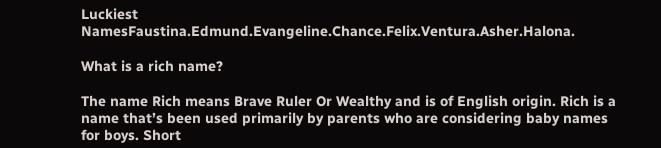Luckiest NamesFaustina.Edmund.Evangeline.Chance.Felix.Ventura.Asher.Halona.

What is a rich name?

The name Rich means Brave Ruler Or Wealthy and is of English origin. Rich is a name that’s been used primarily by parents who are considering baby names for boys. Short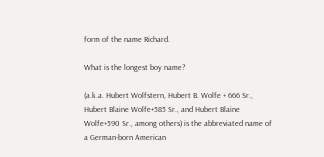form of the name Richard.

What is the longest boy name?

(a.k.a. Hubert Wolfstern, Hubert B. Wolfe + 666 Sr., Hubert Blaine Wolfe+585 Sr., and Hubert Blaine Wolfe+590 Sr., among others) is the abbreviated name of a German-born American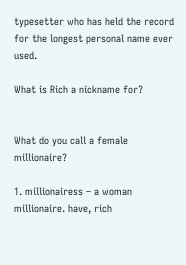typesetter who has held the record for the longest personal name ever used.

What is Rich a nickname for?


What do you call a female millionaire?

1. millionairess – a woman millionaire. have, rich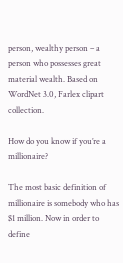person, wealthy person – a person who possesses great material wealth. Based on WordNet 3.0, Farlex clipart collection.

How do you know if you’re a millionaire?

The most basic definition of millionaire is somebody who has $1 million. Now in order to define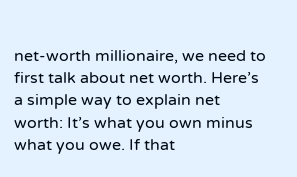net-worth millionaire, we need to first talk about net worth. Here’s a simple way to explain net worth: It’s what you own minus what you owe. If that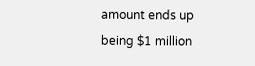amount ends up being $1 million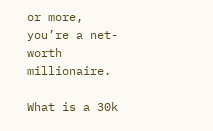or more, you’re a net-worth millionaire.

What is a 30k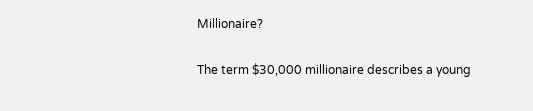Millionaire?

The term $30,000 millionaire describes a young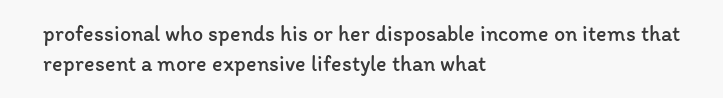professional who spends his or her disposable income on items that represent a more expensive lifestyle than what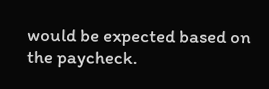would be expected based on the paycheck.